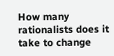How many rationalists does it take to change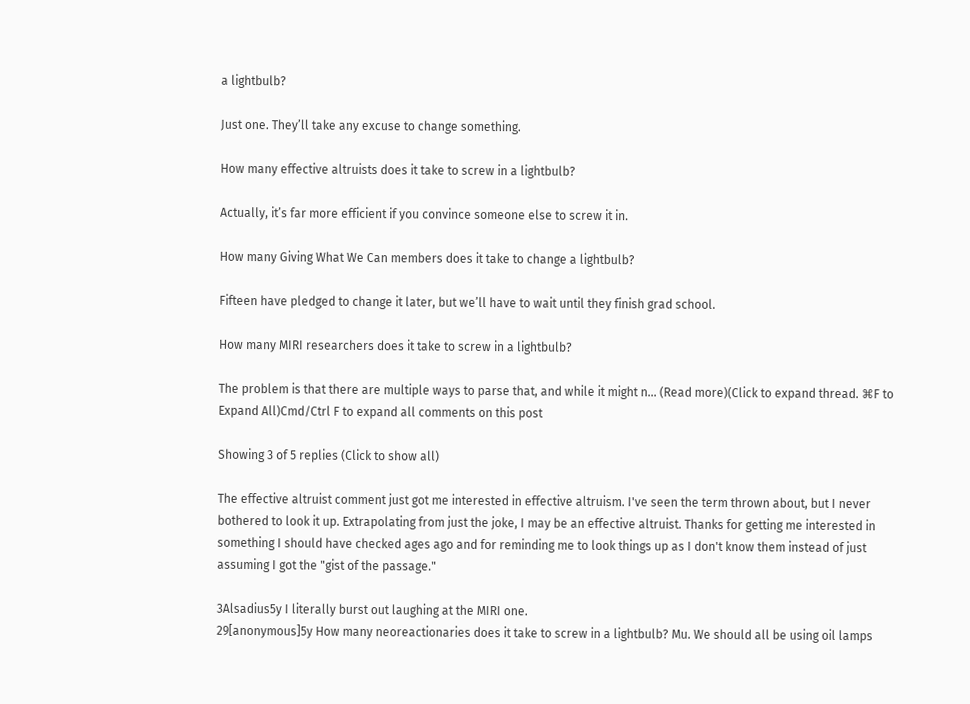a lightbulb?

Just one. They’ll take any excuse to change something.

How many effective altruists does it take to screw in a lightbulb?

Actually, it’s far more efficient if you convince someone else to screw it in.

How many Giving What We Can members does it take to change a lightbulb?

Fifteen have pledged to change it later, but we’ll have to wait until they finish grad school.

How many MIRI researchers does it take to screw in a lightbulb?

The problem is that there are multiple ways to parse that, and while it might n... (Read more)(Click to expand thread. ⌘F to Expand All)Cmd/Ctrl F to expand all comments on this post

Showing 3 of 5 replies (Click to show all)

The effective altruist comment just got me interested in effective altruism. I've seen the term thrown about, but I never bothered to look it up. Extrapolating from just the joke, I may be an effective altruist. Thanks for getting me interested in something I should have checked ages ago and for reminding me to look things up as I don't know them instead of just assuming I got the "gist of the passage."

3Alsadius5y I literally burst out laughing at the MIRI one.
29[anonymous]5y How many neoreactionaries does it take to screw in a lightbulb? Mu. We should all be using oil lamps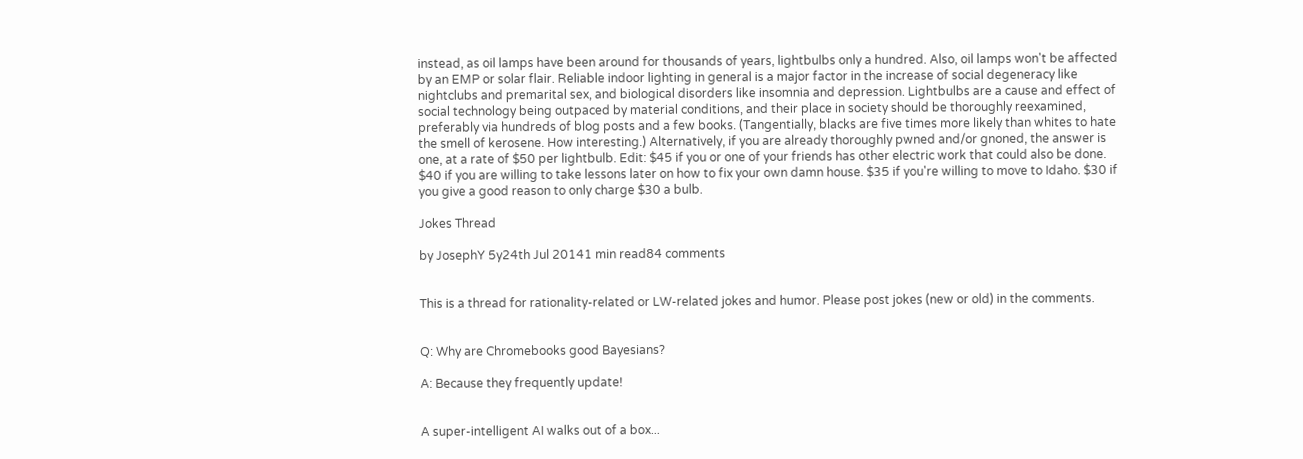instead, as oil lamps have been around for thousands of years, lightbulbs only a hundred. Also, oil lamps won't be affected by an EMP or solar flair. Reliable indoor lighting in general is a major factor in the increase of social degeneracy like nightclubs and premarital sex, and biological disorders like insomnia and depression. Lightbulbs are a cause and effect of social technology being outpaced by material conditions, and their place in society should be thoroughly reexamined, preferably via hundreds of blog posts and a few books. (Tangentially, blacks are five times more likely than whites to hate the smell of kerosene. How interesting.) Alternatively, if you are already thoroughly pwned and/or gnoned, the answer is one, at a rate of $50 per lightbulb. Edit: $45 if you or one of your friends has other electric work that could also be done. $40 if you are willing to take lessons later on how to fix your own damn house. $35 if you're willing to move to Idaho. $30 if you give a good reason to only charge $30 a bulb.

Jokes Thread

by JosephY 5y24th Jul 20141 min read84 comments


This is a thread for rationality-related or LW-related jokes and humor. Please post jokes (new or old) in the comments.


Q: Why are Chromebooks good Bayesians?

A: Because they frequently update!


A super-intelligent AI walks out of a box...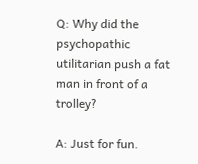Q: Why did the psychopathic utilitarian push a fat man in front of a trolley?

A: Just for fun.